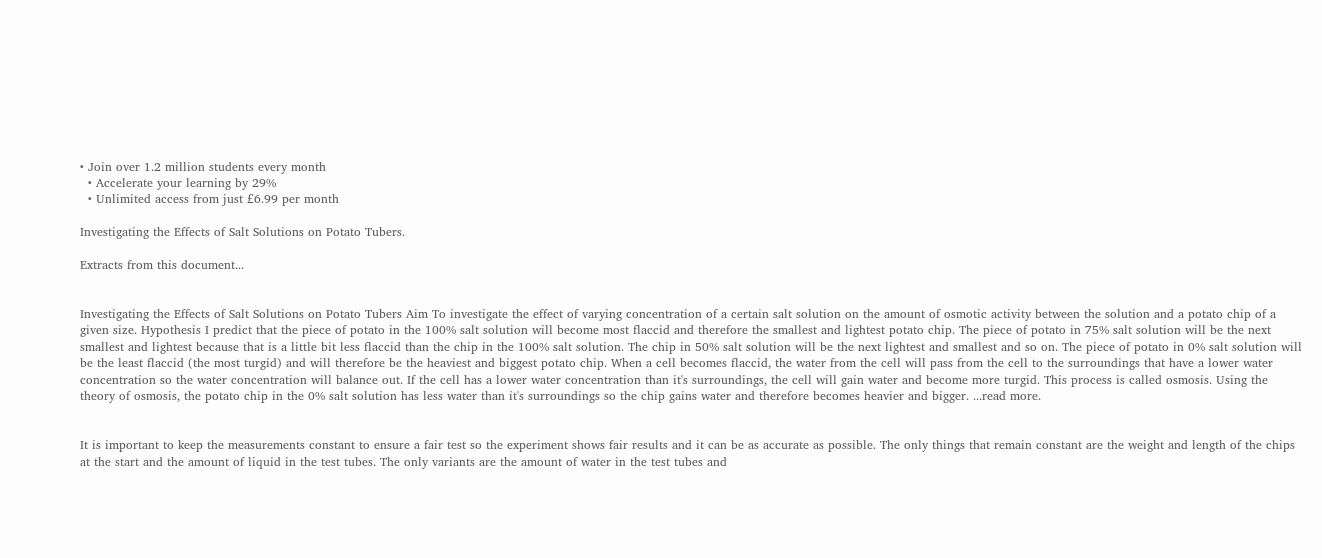• Join over 1.2 million students every month
  • Accelerate your learning by 29%
  • Unlimited access from just £6.99 per month

Investigating the Effects of Salt Solutions on Potato Tubers.

Extracts from this document...


Investigating the Effects of Salt Solutions on Potato Tubers Aim To investigate the effect of varying concentration of a certain salt solution on the amount of osmotic activity between the solution and a potato chip of a given size. Hypothesis I predict that the piece of potato in the 100% salt solution will become most flaccid and therefore the smallest and lightest potato chip. The piece of potato in 75% salt solution will be the next smallest and lightest because that is a little bit less flaccid than the chip in the 100% salt solution. The chip in 50% salt solution will be the next lightest and smallest and so on. The piece of potato in 0% salt solution will be the least flaccid (the most turgid) and will therefore be the heaviest and biggest potato chip. When a cell becomes flaccid, the water from the cell will pass from the cell to the surroundings that have a lower water concentration so the water concentration will balance out. If the cell has a lower water concentration than it's surroundings, the cell will gain water and become more turgid. This process is called osmosis. Using the theory of osmosis, the potato chip in the 0% salt solution has less water than it's surroundings so the chip gains water and therefore becomes heavier and bigger. ...read more.


It is important to keep the measurements constant to ensure a fair test so the experiment shows fair results and it can be as accurate as possible. The only things that remain constant are the weight and length of the chips at the start and the amount of liquid in the test tubes. The only variants are the amount of water in the test tubes and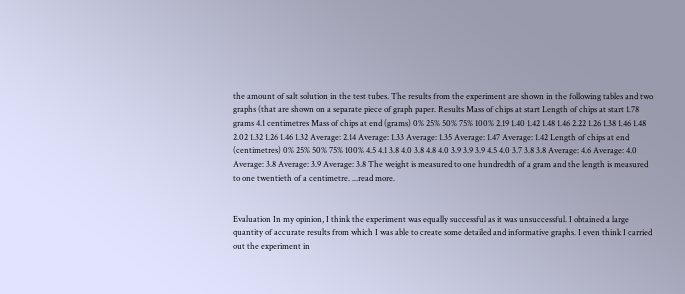the amount of salt solution in the test tubes. The results from the experiment are shown in the following tables and two graphs (that are shown on a separate piece of graph paper. Results Mass of chips at start Length of chips at start 1.78 grams 4.1 centimetres Mass of chips at end (grams) 0% 25% 50% 75% 100% 2.19 1.40 1.42 1.48 1.46 2.22 1.26 1.38 1.46 1.48 2.02 1.32 1.26 1.46 1.32 Average: 2.14 Average: 1.33 Average: 1.35 Average: 1.47 Average: 1.42 Length of chips at end (centimetres) 0% 25% 50% 75% 100% 4.5 4.1 3.8 4.0 3.8 4.8 4.0 3.9 3.9 3.9 4.5 4.0 3.7 3.8 3.8 Average: 4.6 Average: 4.0 Average: 3.8 Average: 3.9 Average: 3.8 The weight is measured to one hundredth of a gram and the length is measured to one twentieth of a centimetre. ...read more.


Evaluation In my opinion, I think the experiment was equally successful as it was unsuccessful. I obtained a large quantity of accurate results from which I was able to create some detailed and informative graphs. I even think I carried out the experiment in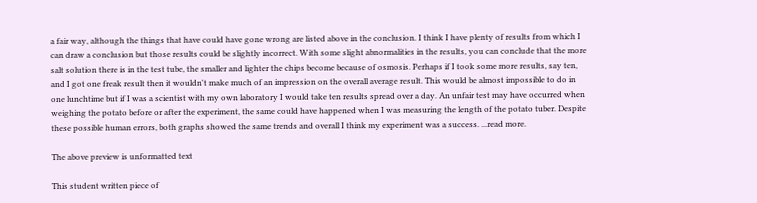a fair way, although the things that have could have gone wrong are listed above in the conclusion. I think I have plenty of results from which I can draw a conclusion but those results could be slightly incorrect. With some slight abnormalities in the results, you can conclude that the more salt solution there is in the test tube, the smaller and lighter the chips become because of osmosis. Perhaps if I took some more results, say ten, and I got one freak result then it wouldn't make much of an impression on the overall average result. This would be almost impossible to do in one lunchtime but if I was a scientist with my own laboratory I would take ten results spread over a day. An unfair test may have occurred when weighing the potato before or after the experiment, the same could have happened when I was measuring the length of the potato tuber. Despite these possible human errors, both graphs showed the same trends and overall I think my experiment was a success. ...read more.

The above preview is unformatted text

This student written piece of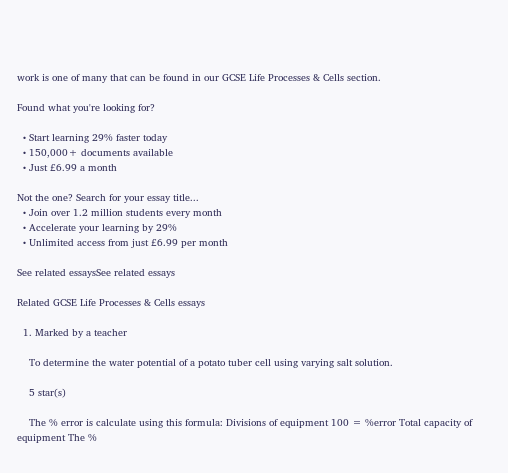work is one of many that can be found in our GCSE Life Processes & Cells section.

Found what you're looking for?

  • Start learning 29% faster today
  • 150,000+ documents available
  • Just £6.99 a month

Not the one? Search for your essay title...
  • Join over 1.2 million students every month
  • Accelerate your learning by 29%
  • Unlimited access from just £6.99 per month

See related essaysSee related essays

Related GCSE Life Processes & Cells essays

  1. Marked by a teacher

    To determine the water potential of a potato tuber cell using varying salt solution.

    5 star(s)

    The % error is calculate using this formula: Divisions of equipment 100 = %error Total capacity of equipment The %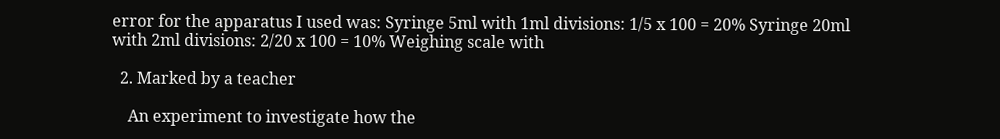error for the apparatus I used was: Syringe 5ml with 1ml divisions: 1/5 x 100 = 20% Syringe 20ml with 2ml divisions: 2/20 x 100 = 10% Weighing scale with

  2. Marked by a teacher

    An experiment to investigate how the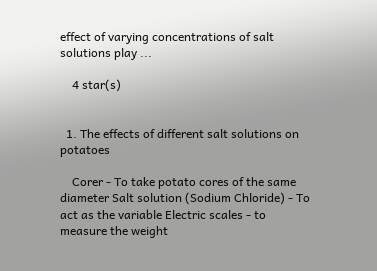effect of varying concentrations of salt solutions play ...

    4 star(s)


  1. The effects of different salt solutions on potatoes

    Corer - To take potato cores of the same diameter Salt solution (Sodium Chloride) - To act as the variable Electric scales - to measure the weight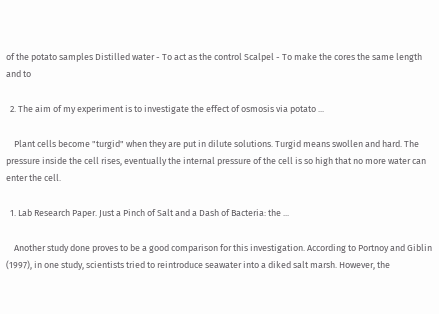of the potato samples Distilled water - To act as the control Scalpel - To make the cores the same length and to

  2. The aim of my experiment is to investigate the effect of osmosis via potato ...

    Plant cells become "turgid" when they are put in dilute solutions. Turgid means swollen and hard. The pressure inside the cell rises, eventually the internal pressure of the cell is so high that no more water can enter the cell.

  1. Lab Research Paper. Just a Pinch of Salt and a Dash of Bacteria: the ...

    Another study done proves to be a good comparison for this investigation. According to Portnoy and Giblin (1997), in one study, scientists tried to reintroduce seawater into a diked salt marsh. However, the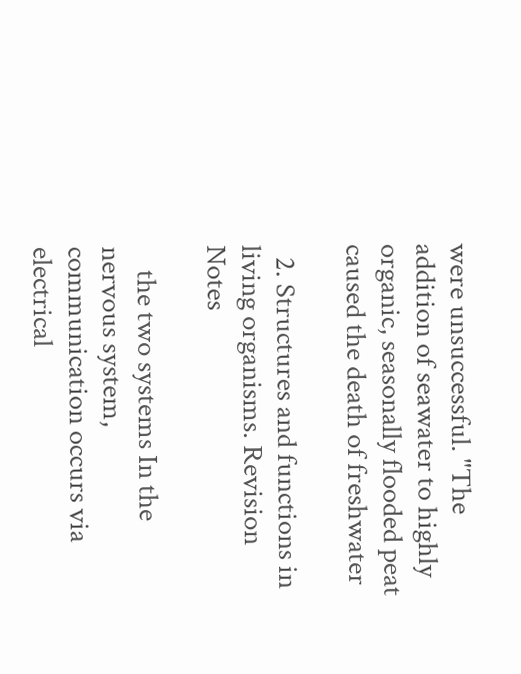were unsuccessful. "The addition of seawater to highly organic, seasonally flooded peat caused the death of freshwater

  2. Structures and functions in living organisms. Revision Notes

    the two systems In the nervous system, communication occurs via electrical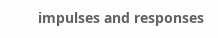impulses and responses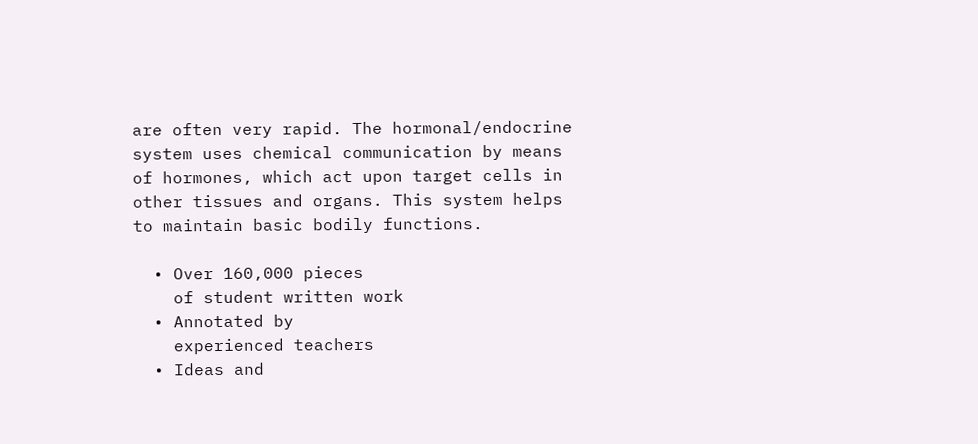are often very rapid. The hormonal/endocrine system uses chemical communication by means of hormones, which act upon target cells in other tissues and organs. This system helps to maintain basic bodily functions.

  • Over 160,000 pieces
    of student written work
  • Annotated by
    experienced teachers
  • Ideas and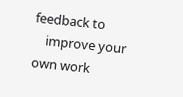feedback to
    improve your own work